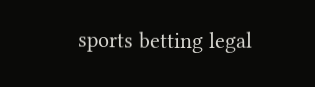sports betting legal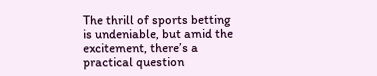The thrill of sports betting is undeniable, but amid the excitement, there’s a practical question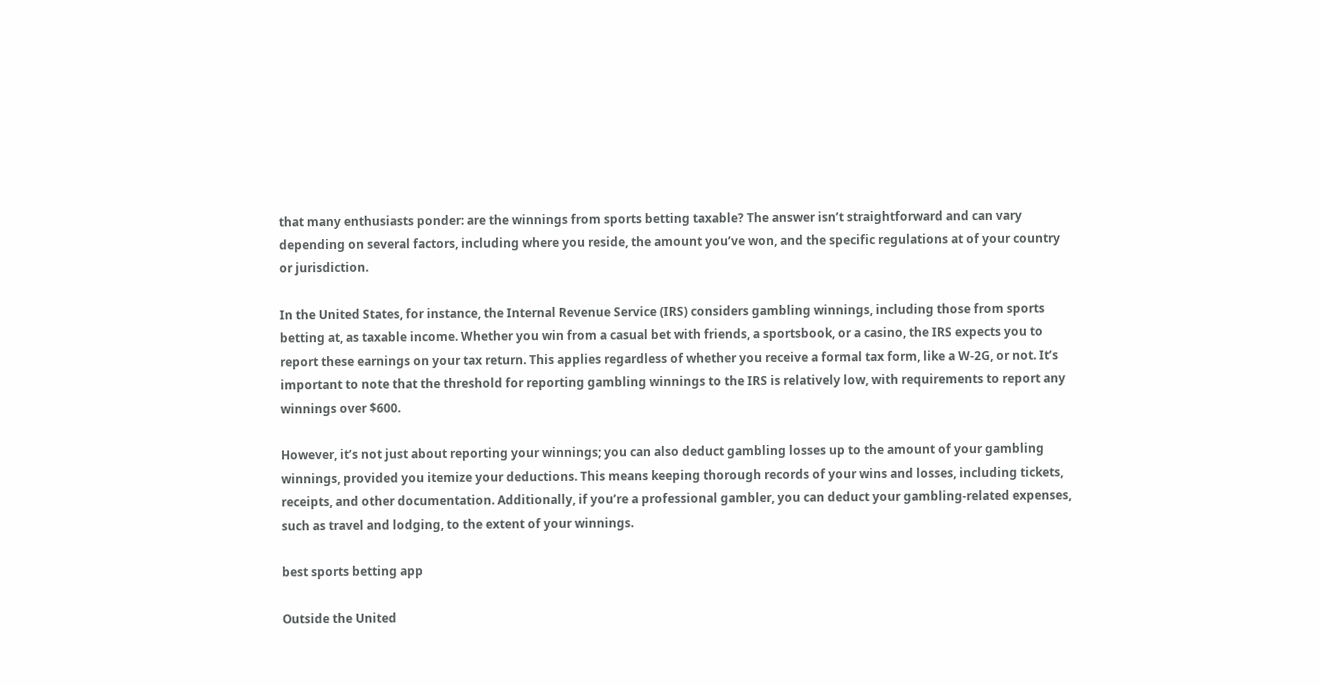that many enthusiasts ponder: are the winnings from sports betting taxable? The answer isn’t straightforward and can vary depending on several factors, including where you reside, the amount you’ve won, and the specific regulations at of your country or jurisdiction.

In the United States, for instance, the Internal Revenue Service (IRS) considers gambling winnings, including those from sports betting at, as taxable income. Whether you win from a casual bet with friends, a sportsbook, or a casino, the IRS expects you to report these earnings on your tax return. This applies regardless of whether you receive a formal tax form, like a W-2G, or not. It’s important to note that the threshold for reporting gambling winnings to the IRS is relatively low, with requirements to report any winnings over $600.

However, it’s not just about reporting your winnings; you can also deduct gambling losses up to the amount of your gambling winnings, provided you itemize your deductions. This means keeping thorough records of your wins and losses, including tickets, receipts, and other documentation. Additionally, if you’re a professional gambler, you can deduct your gambling-related expenses, such as travel and lodging, to the extent of your winnings.

best sports betting app

Outside the United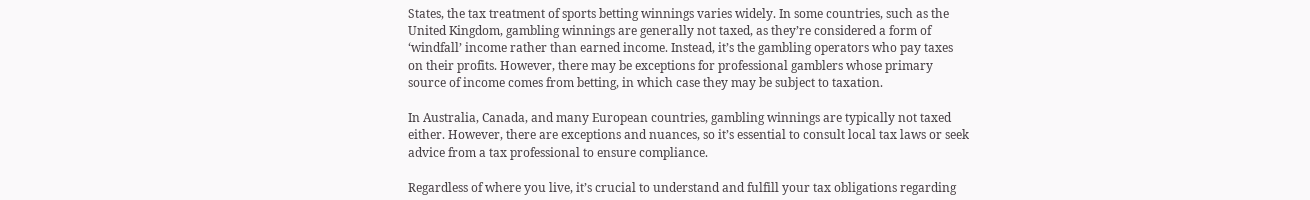States, the tax treatment of sports betting winnings varies widely. In some countries, such as the United Kingdom, gambling winnings are generally not taxed, as they’re considered a form of ‘windfall’ income rather than earned income. Instead, it’s the gambling operators who pay taxes on their profits. However, there may be exceptions for professional gamblers whose primary source of income comes from betting, in which case they may be subject to taxation.

In Australia, Canada, and many European countries, gambling winnings are typically not taxed either. However, there are exceptions and nuances, so it’s essential to consult local tax laws or seek advice from a tax professional to ensure compliance.

Regardless of where you live, it’s crucial to understand and fulfill your tax obligations regarding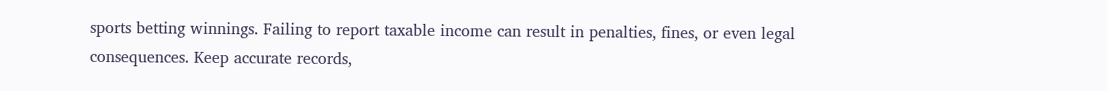sports betting winnings. Failing to report taxable income can result in penalties, fines, or even legal consequences. Keep accurate records,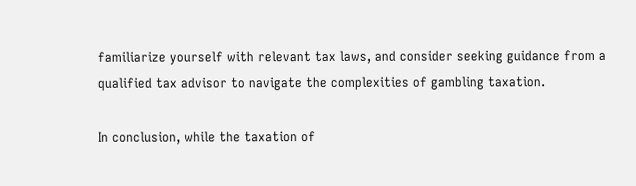familiarize yourself with relevant tax laws, and consider seeking guidance from a qualified tax advisor to navigate the complexities of gambling taxation.

In conclusion, while the taxation of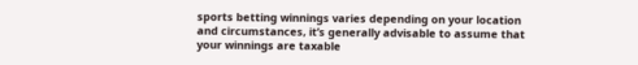sports betting winnings varies depending on your location and circumstances, it’s generally advisable to assume that your winnings are taxable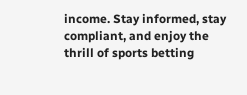income. Stay informed, stay compliant, and enjoy the thrill of sports betting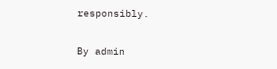responsibly.

By admin